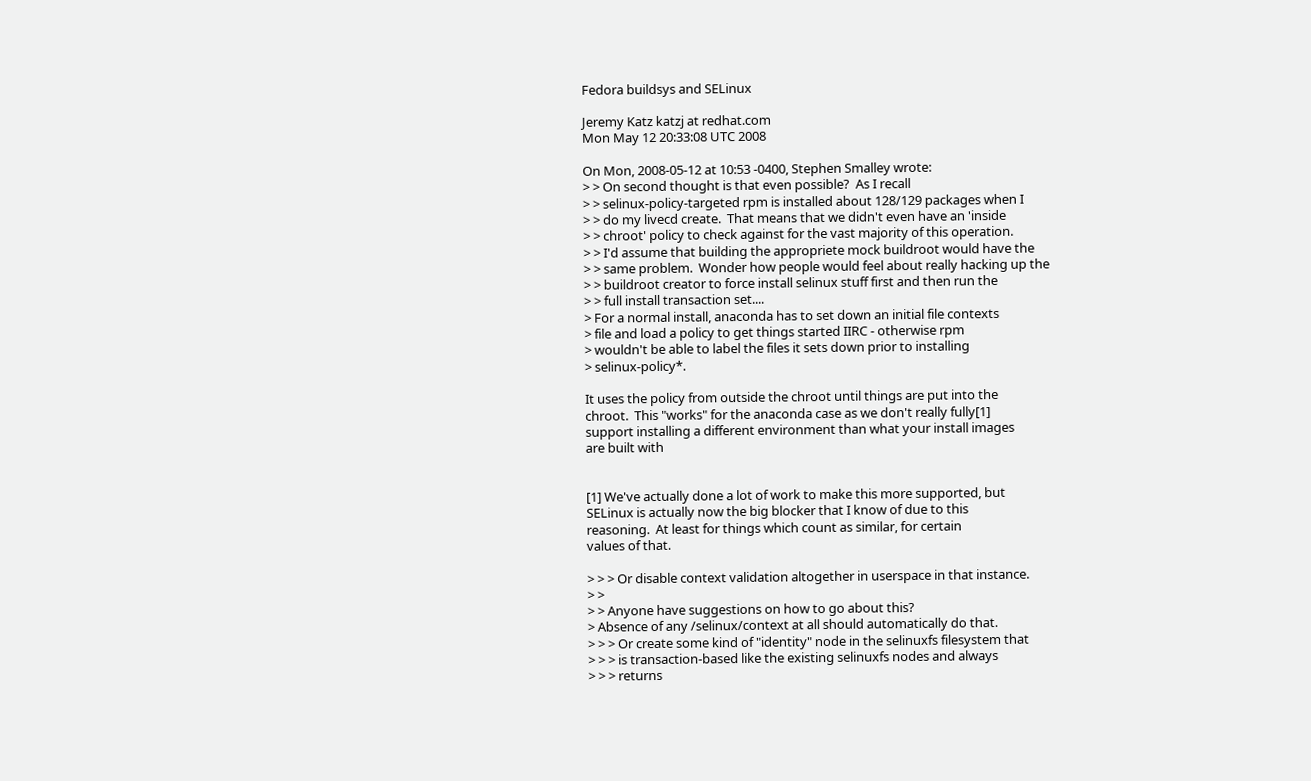Fedora buildsys and SELinux

Jeremy Katz katzj at redhat.com
Mon May 12 20:33:08 UTC 2008

On Mon, 2008-05-12 at 10:53 -0400, Stephen Smalley wrote:
> > On second thought is that even possible?  As I recall
> > selinux-policy-targeted rpm is installed about 128/129 packages when I
> > do my livecd create.  That means that we didn't even have an 'inside
> > chroot' policy to check against for the vast majority of this operation.
> > I'd assume that building the appropriete mock buildroot would have the
> > same problem.  Wonder how people would feel about really hacking up the
> > buildroot creator to force install selinux stuff first and then run the
> > full install transaction set....
> For a normal install, anaconda has to set down an initial file contexts
> file and load a policy to get things started IIRC - otherwise rpm
> wouldn't be able to label the files it sets down prior to installing
> selinux-policy*.

It uses the policy from outside the chroot until things are put into the
chroot.  This "works" for the anaconda case as we don't really fully[1]
support installing a different environment than what your install images
are built with


[1] We've actually done a lot of work to make this more supported, but
SELinux is actually now the big blocker that I know of due to this
reasoning.  At least for things which count as similar, for certain
values of that.

> > > Or disable context validation altogether in userspace in that instance.
> >
> > Anyone have suggestions on how to go about this?
> Absence of any /selinux/context at all should automatically do that.
> > > Or create some kind of "identity" node in the selinuxfs filesystem that
> > > is transaction-based like the existing selinuxfs nodes and always
> > > returns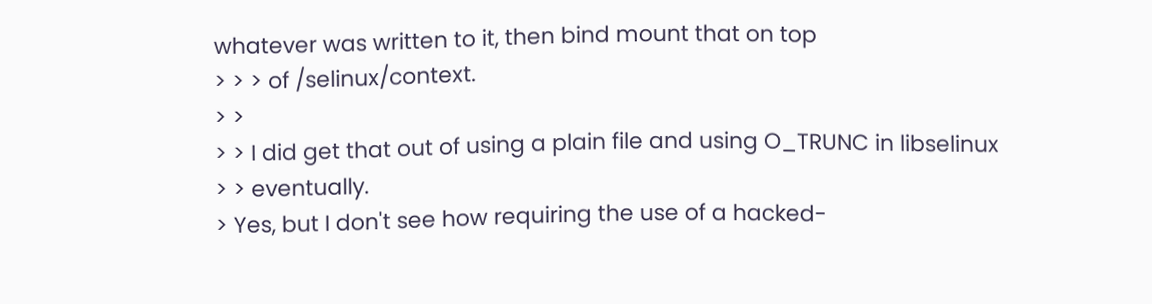whatever was written to it, then bind mount that on top
> > > of /selinux/context.
> >
> > I did get that out of using a plain file and using O_TRUNC in libselinux
> > eventually.
> Yes, but I don't see how requiring the use of a hacked-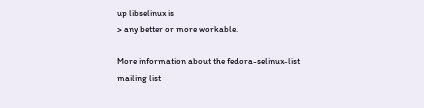up libselinux is
> any better or more workable.

More information about the fedora-selinux-list mailing list